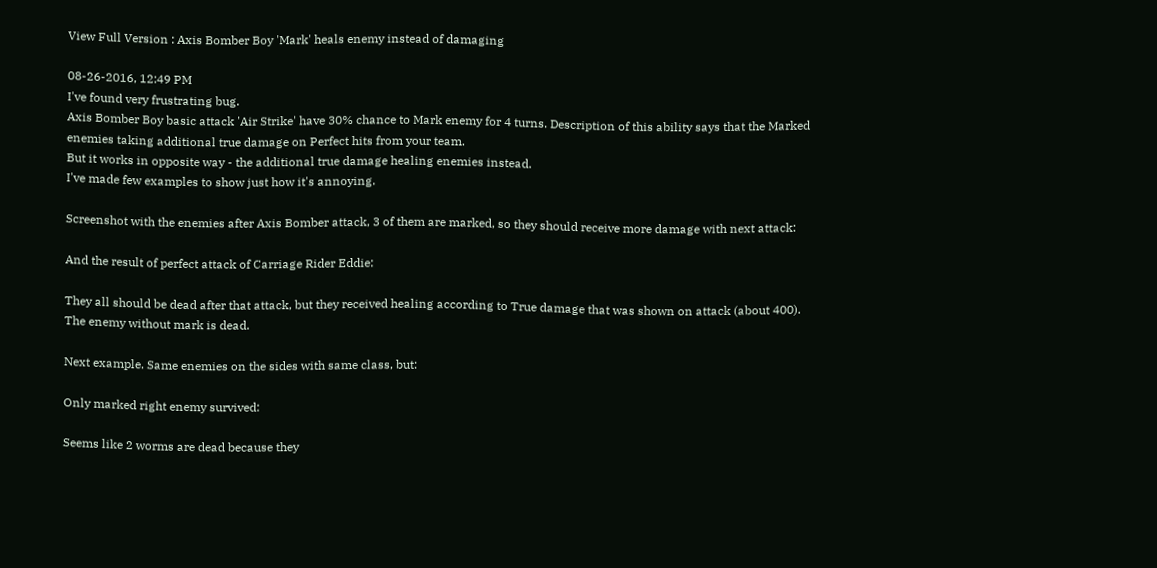View Full Version : Axis Bomber Boy 'Mark' heals enemy instead of damaging

08-26-2016, 12:49 PM
I've found very frustrating bug.
Axis Bomber Boy basic attack 'Air Strike' have 30% chance to Mark enemy for 4 turns. Description of this ability says that the Marked enemies taking additional true damage on Perfect hits from your team.
But it works in opposite way - the additional true damage healing enemies instead.
I've made few examples to show just how it's annoying.

Screenshot with the enemies after Axis Bomber attack, 3 of them are marked, so they should receive more damage with next attack:

And the result of perfect attack of Carriage Rider Eddie:

They all should be dead after that attack, but they received healing according to True damage that was shown on attack (about 400). The enemy without mark is dead.

Next example. Same enemies on the sides with same class, but:

Only marked right enemy survived:

Seems like 2 worms are dead because they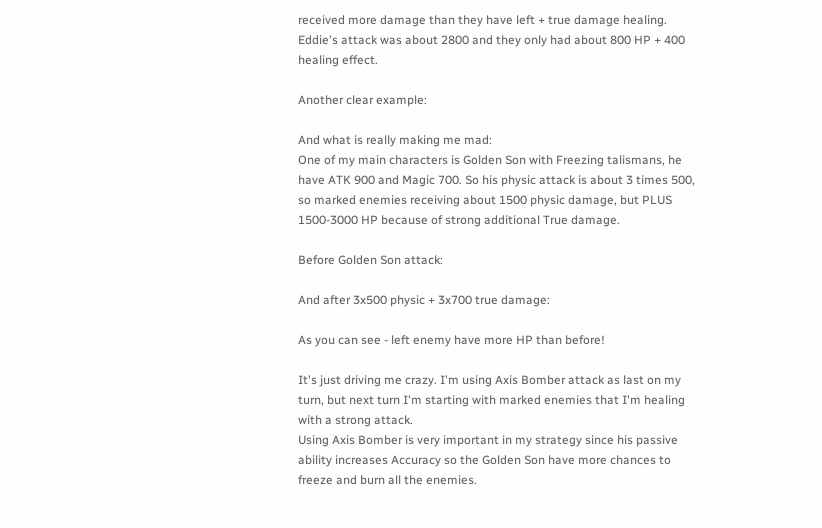received more damage than they have left + true damage healing. Eddie's attack was about 2800 and they only had about 800 HP + 400 healing effect.

Another clear example:

And what is really making me mad:
One of my main characters is Golden Son with Freezing talismans, he have ATK 900 and Magic 700. So his physic attack is about 3 times 500, so marked enemies receiving about 1500 physic damage, but PLUS 1500-3000 HP because of strong additional True damage.

Before Golden Son attack:

And after 3x500 physic + 3x700 true damage:

As you can see - left enemy have more HP than before!

It's just driving me crazy. I'm using Axis Bomber attack as last on my turn, but next turn I'm starting with marked enemies that I'm healing with a strong attack.
Using Axis Bomber is very important in my strategy since his passive ability increases Accuracy so the Golden Son have more chances to freeze and burn all the enemies.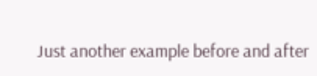Just another example before and after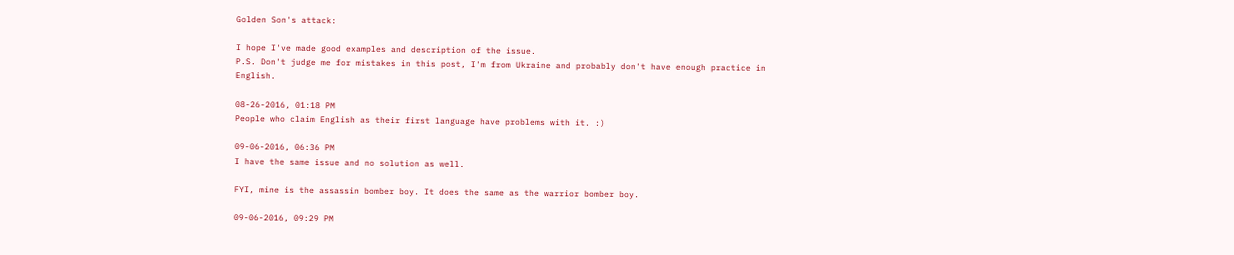Golden Son's attack:

I hope I've made good examples and description of the issue.
P.S. Don't judge me for mistakes in this post, I'm from Ukraine and probably don't have enough practice in English.

08-26-2016, 01:18 PM
People who claim English as their first language have problems with it. :)

09-06-2016, 06:36 PM
I have the same issue and no solution as well.

FYI, mine is the assassin bomber boy. It does the same as the warrior bomber boy.

09-06-2016, 09:29 PM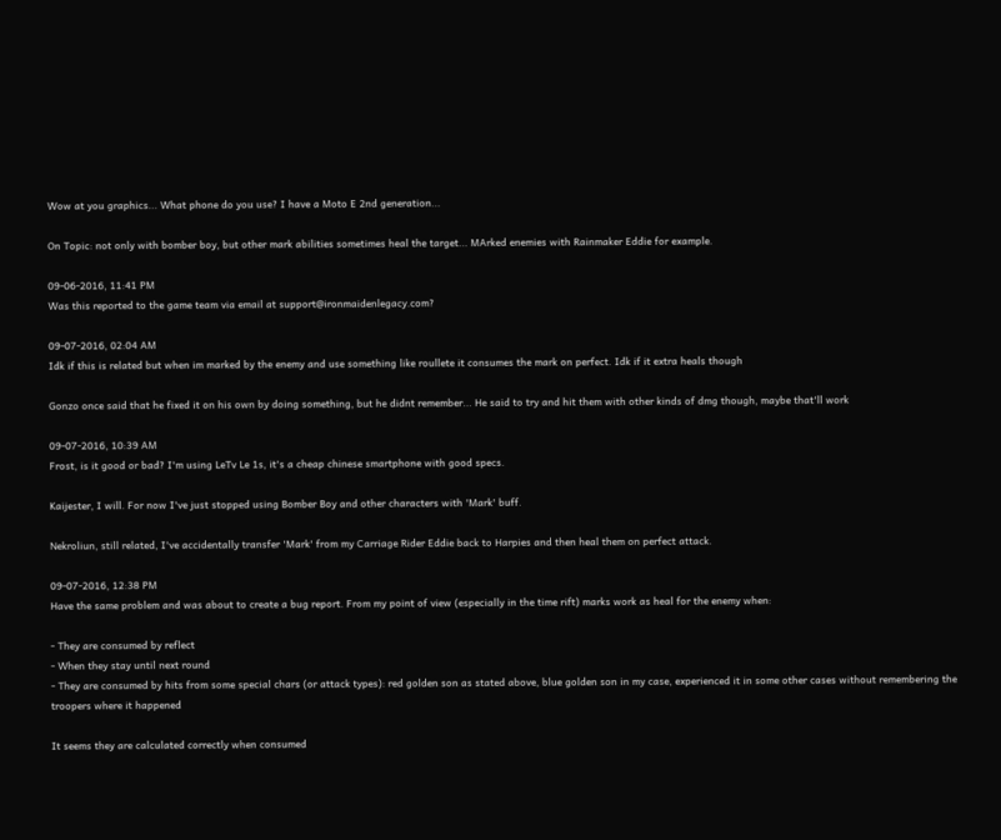Wow at you graphics... What phone do you use? I have a Moto E 2nd generation...

On Topic: not only with bomber boy, but other mark abilities sometimes heal the target... MArked enemies with Rainmaker Eddie for example.

09-06-2016, 11:41 PM
Was this reported to the game team via email at support@ironmaidenlegacy.com?

09-07-2016, 02:04 AM
Idk if this is related but when im marked by the enemy and use something like roullete it consumes the mark on perfect. Idk if it extra heals though

Gonzo once said that he fixed it on his own by doing something, but he didnt remember... He said to try and hit them with other kinds of dmg though, maybe that'll work

09-07-2016, 10:39 AM
Frost, is it good or bad? I'm using LeTv Le 1s, it's a cheap chinese smartphone with good specs.

Kaijester, I will. For now I've just stopped using Bomber Boy and other characters with 'Mark' buff.

Nekroliun, still related, I've accidentally transfer 'Mark' from my Carriage Rider Eddie back to Harpies and then heal them on perfect attack.

09-07-2016, 12:38 PM
Have the same problem and was about to create a bug report. From my point of view (especially in the time rift) marks work as heal for the enemy when:

- They are consumed by reflect
- When they stay until next round
- They are consumed by hits from some special chars (or attack types): red golden son as stated above, blue golden son in my case, experienced it in some other cases without remembering the troopers where it happened

It seems they are calculated correctly when consumed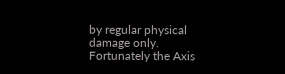by regular physical damage only. Fortunately the Axis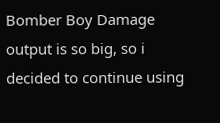Bomber Boy Damage output is so big, so i decided to continue using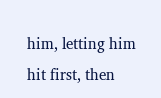him, letting him hit first, then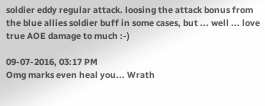soldier eddy regular attack. loosing the attack bonus from the blue allies soldier buff in some cases, but ... well ... love true AOE damage to much :-)

09-07-2016, 03:17 PM
Omg marks even heal you... Wrath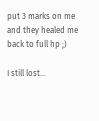put 3 marks on me and they healed me back to full hp ;)

I still lost...